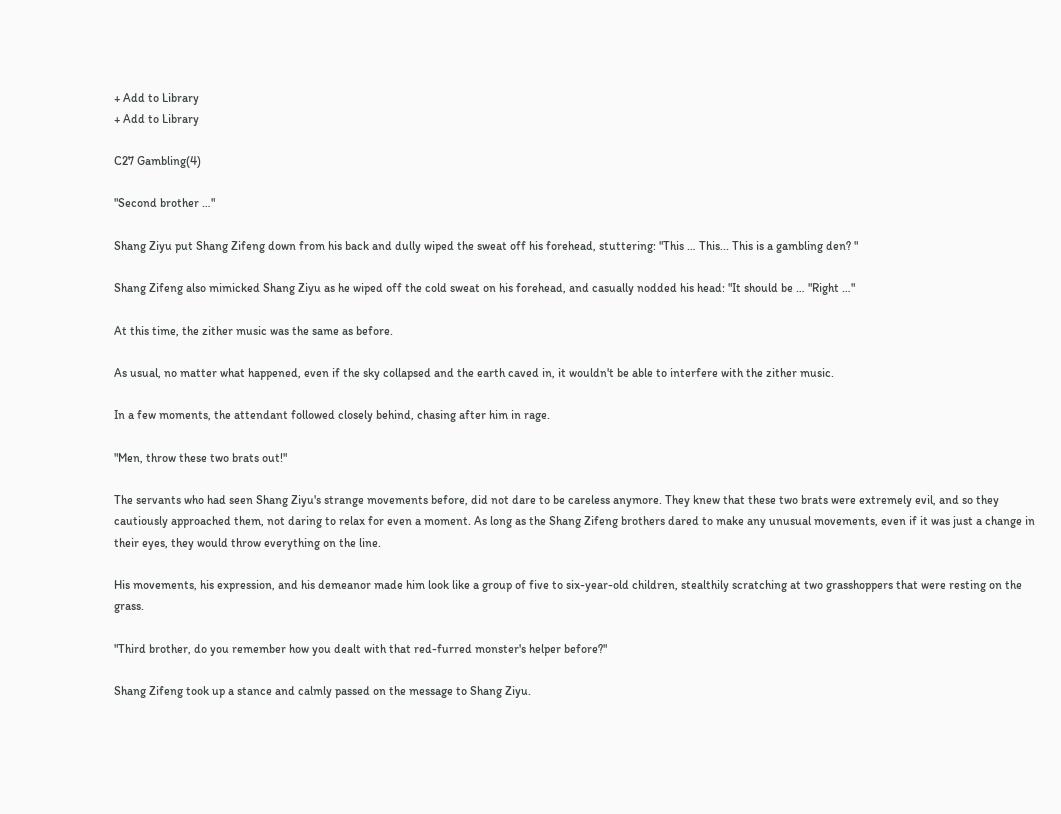+ Add to Library
+ Add to Library

C27 Gambling(4)

"Second brother …"

Shang Ziyu put Shang Zifeng down from his back and dully wiped the sweat off his forehead, stuttering: "This … This... This is a gambling den? "

Shang Zifeng also mimicked Shang Ziyu as he wiped off the cold sweat on his forehead, and casually nodded his head: "It should be … "Right …"

At this time, the zither music was the same as before.

As usual, no matter what happened, even if the sky collapsed and the earth caved in, it wouldn't be able to interfere with the zither music.

In a few moments, the attendant followed closely behind, chasing after him in rage.

"Men, throw these two brats out!"

The servants who had seen Shang Ziyu's strange movements before, did not dare to be careless anymore. They knew that these two brats were extremely evil, and so they cautiously approached them, not daring to relax for even a moment. As long as the Shang Zifeng brothers dared to make any unusual movements, even if it was just a change in their eyes, they would throw everything on the line.

His movements, his expression, and his demeanor made him look like a group of five to six-year-old children, stealthily scratching at two grasshoppers that were resting on the grass.

"Third brother, do you remember how you dealt with that red-furred monster's helper before?"

Shang Zifeng took up a stance and calmly passed on the message to Shang Ziyu.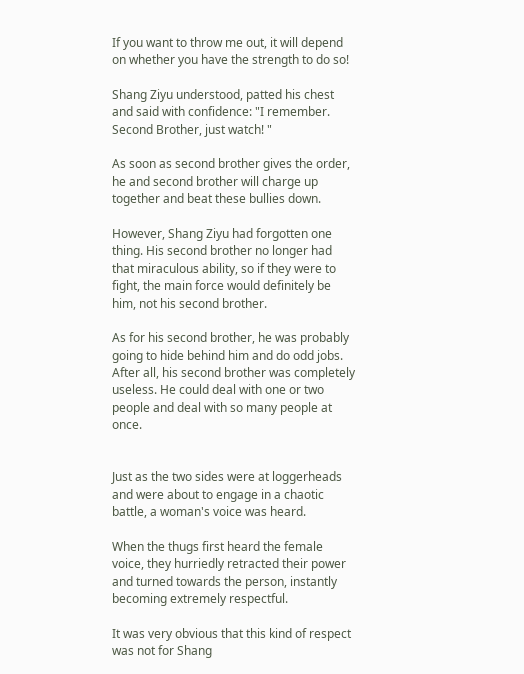If you want to throw me out, it will depend on whether you have the strength to do so!

Shang Ziyu understood, patted his chest and said with confidence: "I remember. Second Brother, just watch! "

As soon as second brother gives the order, he and second brother will charge up together and beat these bullies down.

However, Shang Ziyu had forgotten one thing. His second brother no longer had that miraculous ability, so if they were to fight, the main force would definitely be him, not his second brother.

As for his second brother, he was probably going to hide behind him and do odd jobs. After all, his second brother was completely useless. He could deal with one or two people and deal with so many people at once.


Just as the two sides were at loggerheads and were about to engage in a chaotic battle, a woman's voice was heard.

When the thugs first heard the female voice, they hurriedly retracted their power and turned towards the person, instantly becoming extremely respectful.

It was very obvious that this kind of respect was not for Shang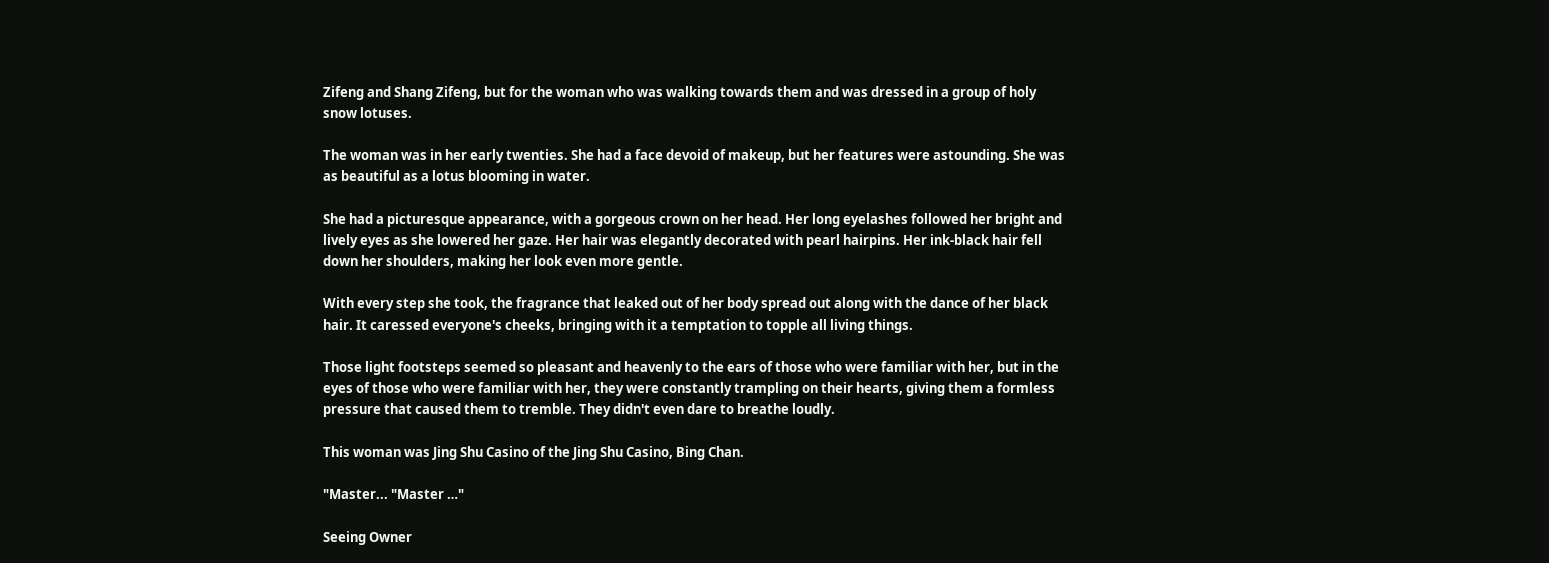Zifeng and Shang Zifeng, but for the woman who was walking towards them and was dressed in a group of holy snow lotuses.

The woman was in her early twenties. She had a face devoid of makeup, but her features were astounding. She was as beautiful as a lotus blooming in water.

She had a picturesque appearance, with a gorgeous crown on her head. Her long eyelashes followed her bright and lively eyes as she lowered her gaze. Her hair was elegantly decorated with pearl hairpins. Her ink-black hair fell down her shoulders, making her look even more gentle.

With every step she took, the fragrance that leaked out of her body spread out along with the dance of her black hair. It caressed everyone's cheeks, bringing with it a temptation to topple all living things.

Those light footsteps seemed so pleasant and heavenly to the ears of those who were familiar with her, but in the eyes of those who were familiar with her, they were constantly trampling on their hearts, giving them a formless pressure that caused them to tremble. They didn't even dare to breathe loudly.

This woman was Jing Shu Casino of the Jing Shu Casino, Bing Chan.

"Master... "Master …"

Seeing Owner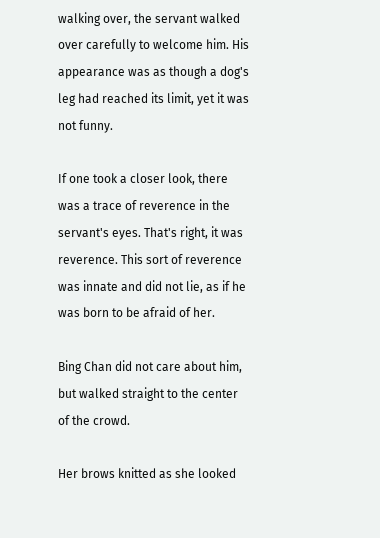walking over, the servant walked over carefully to welcome him. His appearance was as though a dog's leg had reached its limit, yet it was not funny.

If one took a closer look, there was a trace of reverence in the servant's eyes. That's right, it was reverence. This sort of reverence was innate and did not lie, as if he was born to be afraid of her.

Bing Chan did not care about him, but walked straight to the center of the crowd.

Her brows knitted as she looked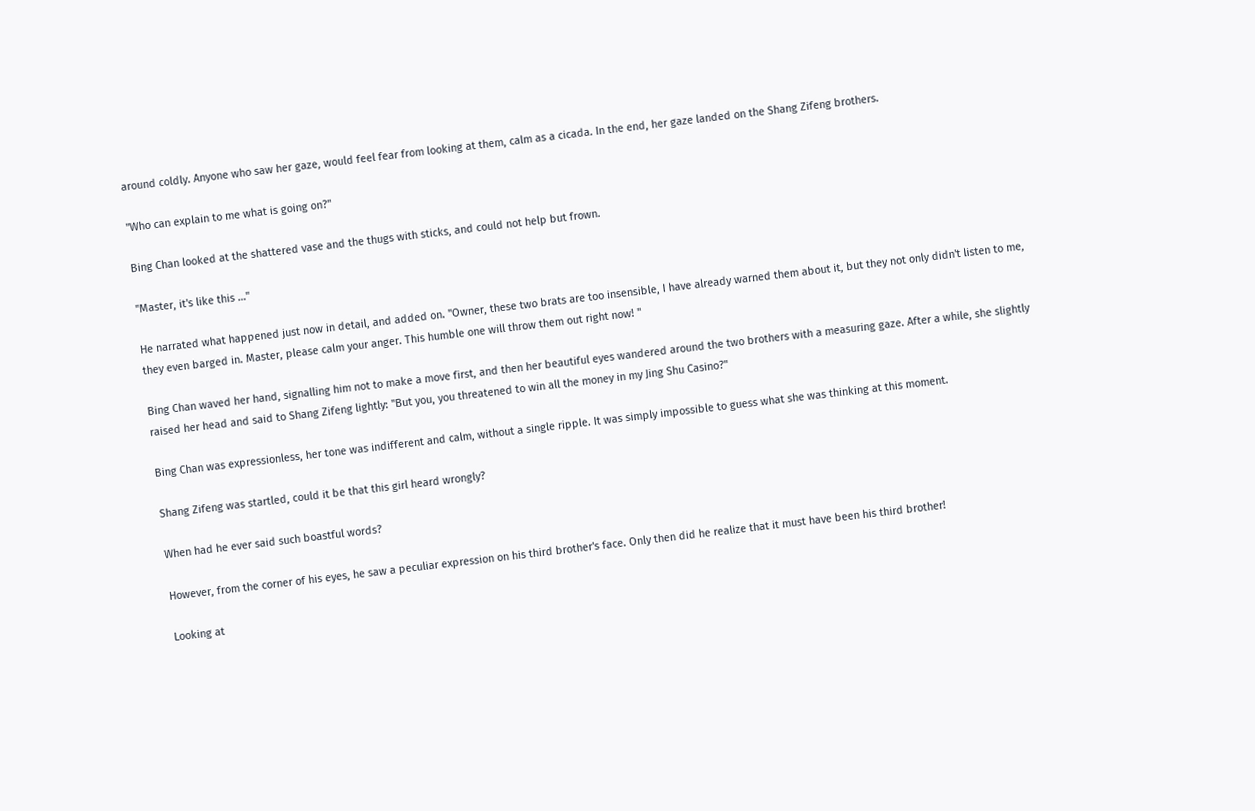around coldly. Anyone who saw her gaze, would feel fear from looking at them, calm as a cicada. In the end, her gaze landed on the Shang Zifeng brothers.

"Who can explain to me what is going on?"

Bing Chan looked at the shattered vase and the thugs with sticks, and could not help but frown.

"Master, it's like this …"

He narrated what happened just now in detail, and added on. "Owner, these two brats are too insensible, I have already warned them about it, but they not only didn't listen to me, they even barged in. Master, please calm your anger. This humble one will throw them out right now! "

Bing Chan waved her hand, signalling him not to make a move first, and then her beautiful eyes wandered around the two brothers with a measuring gaze. After a while, she slightly raised her head and said to Shang Zifeng lightly: "But you, you threatened to win all the money in my Jing Shu Casino?"

Bing Chan was expressionless, her tone was indifferent and calm, without a single ripple. It was simply impossible to guess what she was thinking at this moment.

Shang Zifeng was startled, could it be that this girl heard wrongly?

When had he ever said such boastful words?

However, from the corner of his eyes, he saw a peculiar expression on his third brother's face. Only then did he realize that it must have been his third brother!

Looking at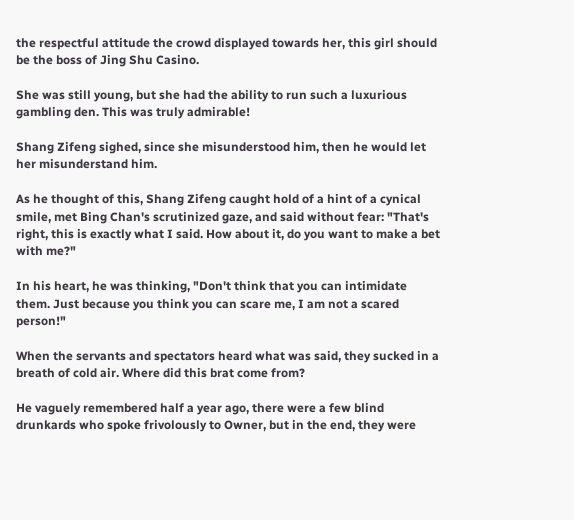the respectful attitude the crowd displayed towards her, this girl should be the boss of Jing Shu Casino.

She was still young, but she had the ability to run such a luxurious gambling den. This was truly admirable!

Shang Zifeng sighed, since she misunderstood him, then he would let her misunderstand him.

As he thought of this, Shang Zifeng caught hold of a hint of a cynical smile, met Bing Chan's scrutinized gaze, and said without fear: "That's right, this is exactly what I said. How about it, do you want to make a bet with me?"

In his heart, he was thinking, "Don't think that you can intimidate them. Just because you think you can scare me, I am not a scared person!"

When the servants and spectators heard what was said, they sucked in a breath of cold air. Where did this brat come from?

He vaguely remembered half a year ago, there were a few blind drunkards who spoke frivolously to Owner, but in the end, they were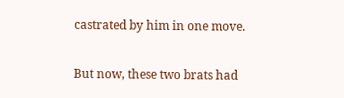castrated by him in one move.

But now, these two brats had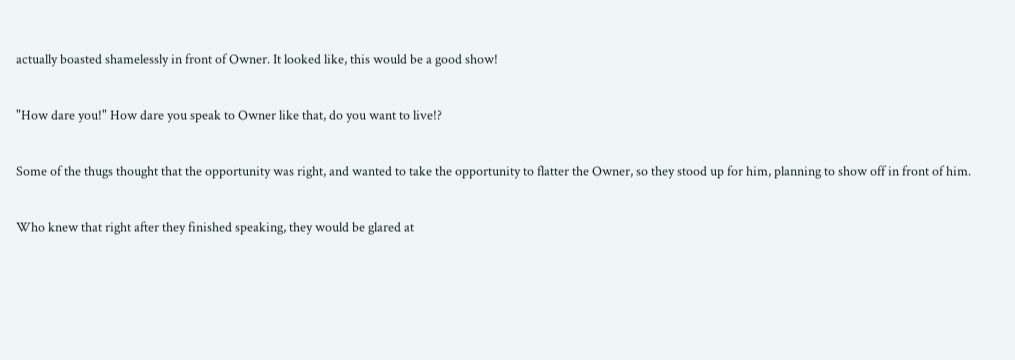actually boasted shamelessly in front of Owner. It looked like, this would be a good show!

"How dare you!" How dare you speak to Owner like that, do you want to live!?

Some of the thugs thought that the opportunity was right, and wanted to take the opportunity to flatter the Owner, so they stood up for him, planning to show off in front of him.

Who knew that right after they finished speaking, they would be glared at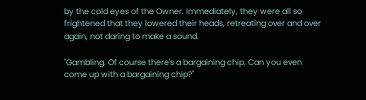by the cold eyes of the Owner. Immediately, they were all so frightened that they lowered their heads, retreating over and over again, not daring to make a sound.

"Gambling. Of course there's a bargaining chip. Can you even come up with a bargaining chip?"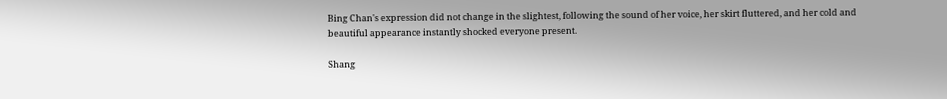Bing Chan's expression did not change in the slightest, following the sound of her voice, her skirt fluttered, and her cold and beautiful appearance instantly shocked everyone present.

Shang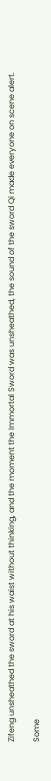Zifeng unsheathed the sword at his waist without thinking, and the moment the Immortal Sword was unsheathed, the sound of the sword Qi made everyone on scene alert.

Some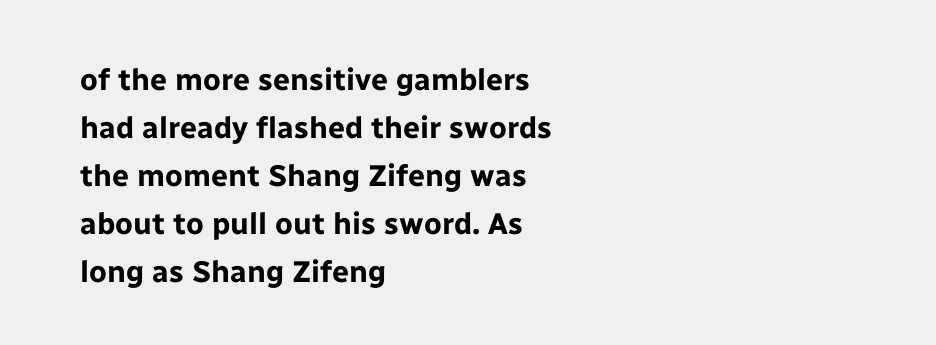of the more sensitive gamblers had already flashed their swords the moment Shang Zifeng was about to pull out his sword. As long as Shang Zifeng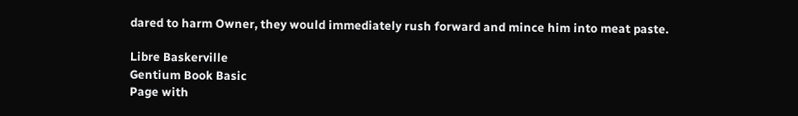dared to harm Owner, they would immediately rush forward and mince him into meat paste.

Libre Baskerville
Gentium Book Basic
Page with